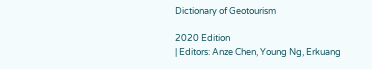Dictionary of Geotourism

2020 Edition
| Editors: Anze Chen, Young Ng, Erkuang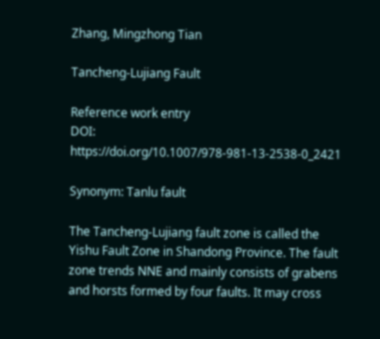Zhang, Mingzhong Tian

Tancheng-Lujiang Fault

Reference work entry
DOI: https://doi.org/10.1007/978-981-13-2538-0_2421

Synonym: Tanlu fault

The Tancheng-Lujiang fault zone is called the Yishu Fault Zone in Shandong Province. The fault zone trends NNE and mainly consists of grabens and horsts formed by four faults. It may cross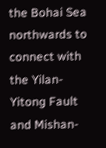the Bohai Sea northwards to connect with the Yilan-Yitong Fault and Mishan-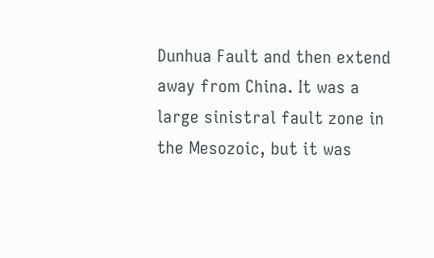Dunhua Fault and then extend away from China. It was a large sinistral fault zone in the Mesozoic, but it was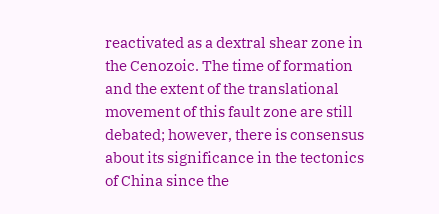reactivated as a dextral shear zone in the Cenozoic. The time of formation and the extent of the translational movement of this fault zone are still debated; however, there is consensus about its significance in the tectonics of China since the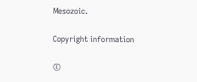Mesozoic.

Copyright information

©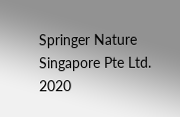Springer Nature Singapore Pte Ltd. 2020